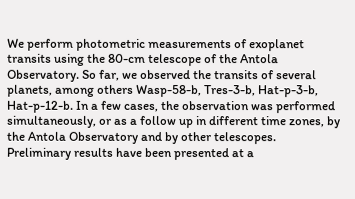We perform photometric measurements of exoplanet transits using the 80-cm telescope of the Antola Observatory. So far, we observed the transits of several planets, among others Wasp-58-b, Tres-3-b, Hat-p-3-b, Hat-p-12-b. In a few cases, the observation was performed simultaneously, or as a follow up in different time zones, by the Antola Observatory and by other telescopes. Preliminary results have been presented at a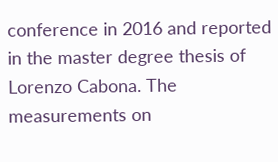conference in 2016 and reported in the master degree thesis of Lorenzo Cabona. The measurements on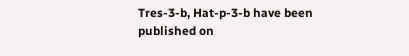Tres-3-b, Hat-p-3-b have been published on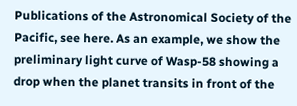Publications of the Astronomical Society of the Pacific, see here. As an example, we show the preliminary light curve of Wasp-58 showing a drop when the planet transits in front of the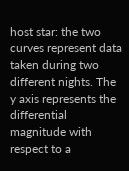host star: the two curves represent data taken during two different nights. The y axis represents the differential magnitude with respect to a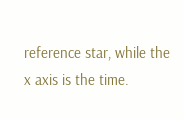reference star, while the x axis is the time.